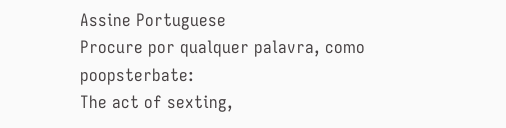Assine Portuguese
Procure por qualquer palavra, como poopsterbate:
The act of sexting,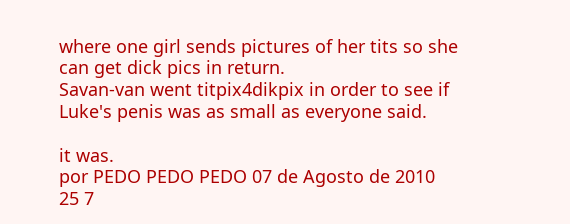where one girl sends pictures of her tits so she can get dick pics in return.
Savan-van went titpix4dikpix in order to see if Luke's penis was as small as everyone said.

it was.
por PEDO PEDO PEDO 07 de Agosto de 2010
25 7